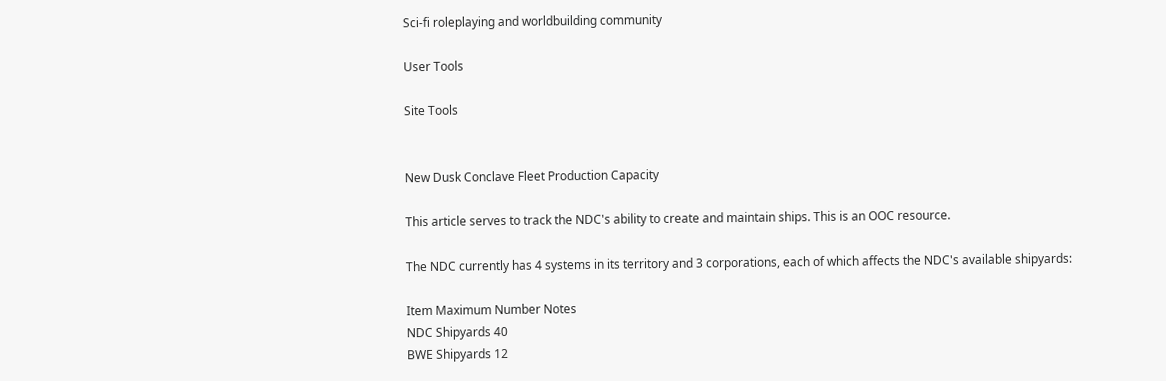Sci-fi roleplaying and worldbuilding community

User Tools

Site Tools


New Dusk Conclave Fleet Production Capacity

This article serves to track the NDC's ability to create and maintain ships. This is an OOC resource.

The NDC currently has 4 systems in its territory and 3 corporations, each of which affects the NDC's available shipyards:

Item Maximum Number Notes
NDC Shipyards 40
BWE Shipyards 12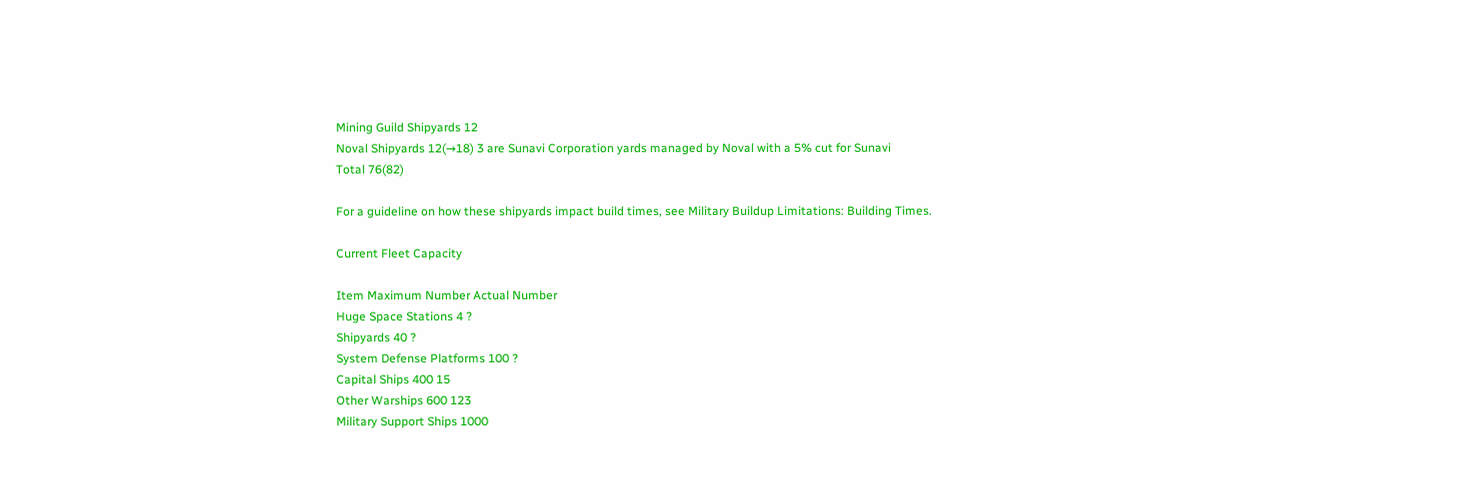Mining Guild Shipyards 12
Noval Shipyards 12(→18) 3 are Sunavi Corporation yards managed by Noval with a 5% cut for Sunavi
Total 76(82)

For a guideline on how these shipyards impact build times, see Military Buildup Limitations: Building Times.

Current Fleet Capacity

Item Maximum Number Actual Number
Huge Space Stations 4 ?
Shipyards 40 ?
System Defense Platforms 100 ?
Capital Ships 400 15
Other Warships 600 123
Military Support Ships 1000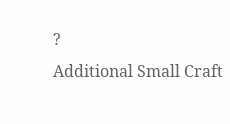?
Additional Small Craft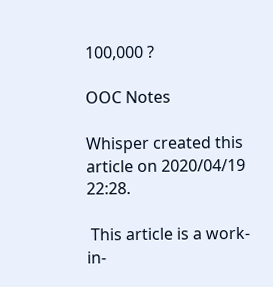100,000 ?

OOC Notes

Whisper created this article on 2020/04/19 22:28.

 This article is a work-in-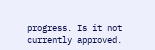progress. Is it not currently approved.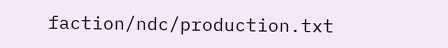faction/ndc/production.txt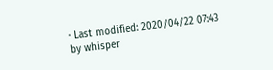· Last modified: 2020/04/22 07:43 by whisper